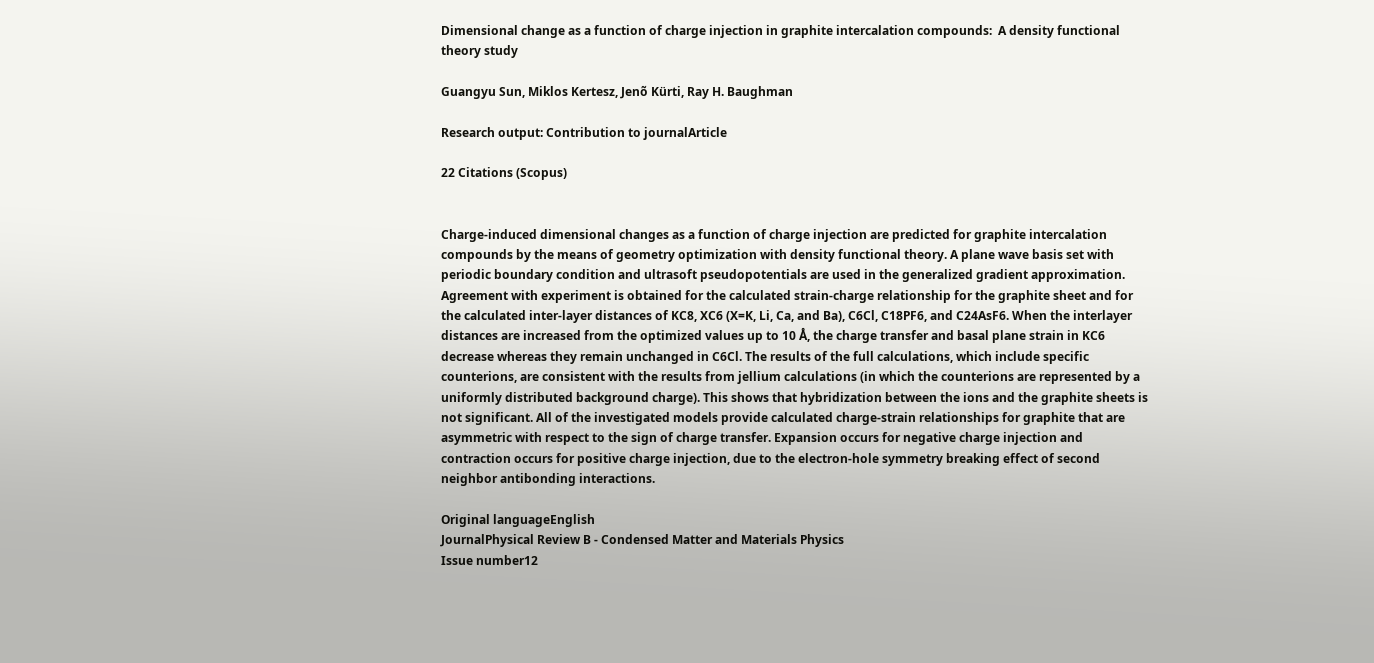Dimensional change as a function of charge injection in graphite intercalation compounds:  A density functional theory study

Guangyu Sun, Miklos Kertesz, Jenõ Kürti, Ray H. Baughman

Research output: Contribution to journalArticle

22 Citations (Scopus)


Charge-induced dimensional changes as a function of charge injection are predicted for graphite intercalation compounds by the means of geometry optimization with density functional theory. A plane wave basis set with periodic boundary condition and ultrasoft pseudopotentials are used in the generalized gradient approximation. Agreement with experiment is obtained for the calculated strain-charge relationship for the graphite sheet and for the calculated inter-layer distances of KC8, XC6 (X=K, Li, Ca, and Ba), C6Cl, C18PF6, and C24AsF6. When the interlayer distances are increased from the optimized values up to 10 Å, the charge transfer and basal plane strain in KC6 decrease whereas they remain unchanged in C6Cl. The results of the full calculations, which include specific counterions, are consistent with the results from jellium calculations (in which the counterions are represented by a uniformly distributed background charge). This shows that hybridization between the ions and the graphite sheets is not significant. All of the investigated models provide calculated charge-strain relationships for graphite that are asymmetric with respect to the sign of charge transfer. Expansion occurs for negative charge injection and contraction occurs for positive charge injection, due to the electron-hole symmetry breaking effect of second neighbor antibonding interactions.

Original languageEnglish
JournalPhysical Review B - Condensed Matter and Materials Physics
Issue number12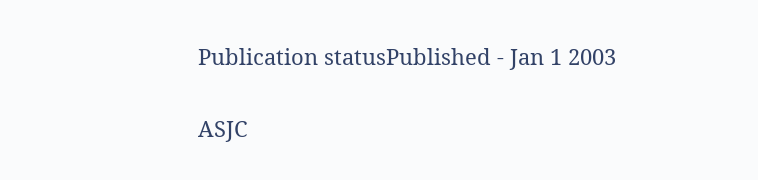Publication statusPublished - Jan 1 2003


ASJC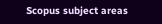Scopus subject areas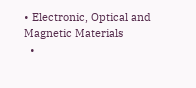• Electronic, Optical and Magnetic Materials
  •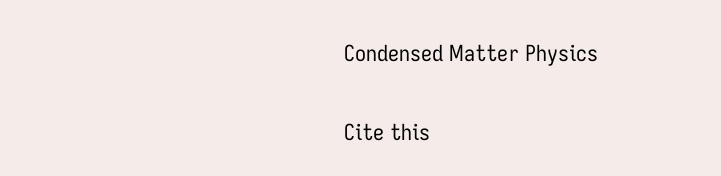Condensed Matter Physics

Cite this